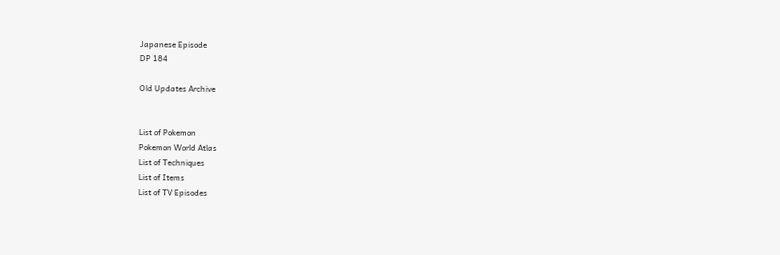Japanese Episode
DP 184

Old Updates Archive


List of Pokemon
Pokemon World Atlas
List of Techniques
List of Items
List of TV Episodes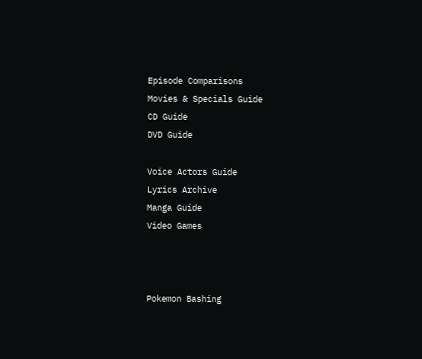Episode Comparisons
Movies & Specials Guide
CD Guide
DVD Guide

Voice Actors Guide
Lyrics Archive
Manga Guide
Video Games



Pokemon Bashing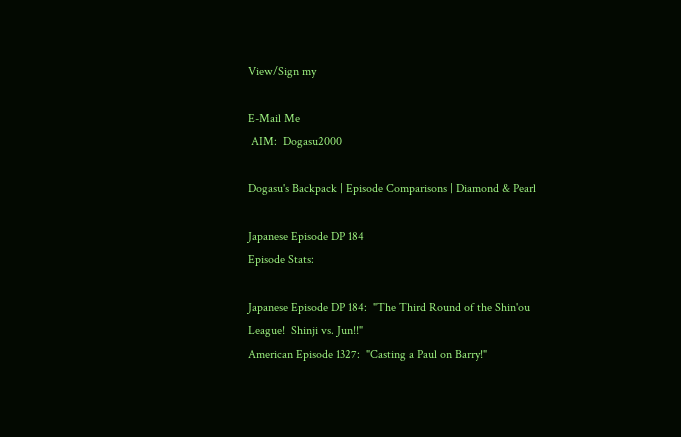View/Sign my

E-Mail Me
 AIM:  Dogasu2000

Dogasu's Backpack | Episode Comparisons | Diamond & Pearl

Japanese Episode DP 184
Episode Stats:

Japanese Episode DP 184:  "The Third Round of the Shin'ou League!  Shinji vs. Jun!!"
American Episode 1327:  "Casting a Paul on Barry!"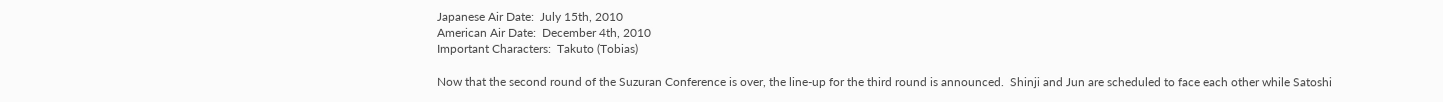Japanese Air Date:  July 15th, 2010
American Air Date:  December 4th, 2010
Important Characters:  Takuto (Tobias)

Now that the second round of the Suzuran Conference is over, the line-up for the third round is announced.  Shinji and Jun are scheduled to face each other while Satoshi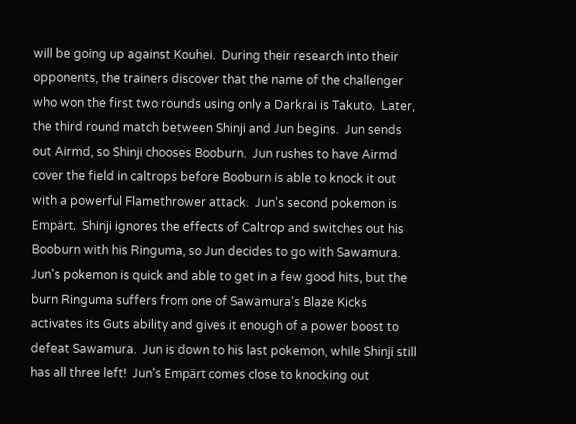will be going up against Kouhei.  During their research into their opponents, the trainers discover that the name of the challenger who won the first two rounds using only a Darkrai is Takuto.  Later, the third round match between Shinji and Jun begins.  Jun sends out Airmd, so Shinji chooses Booburn.  Jun rushes to have Airmd cover the field in caltrops before Booburn is able to knock it out with a powerful Flamethrower attack.  Jun's second pokemon is Empärt.  Shinji ignores the effects of Caltrop and switches out his Booburn with his Ringuma, so Jun decides to go with Sawamura.  Jun's pokemon is quick and able to get in a few good hits, but the burn Ringuma suffers from one of Sawamura's Blaze Kicks activates its Guts ability and gives it enough of a power boost to defeat Sawamura.  Jun is down to his last pokemon, while Shinji still has all three left!  Jun's Empärt comes close to knocking out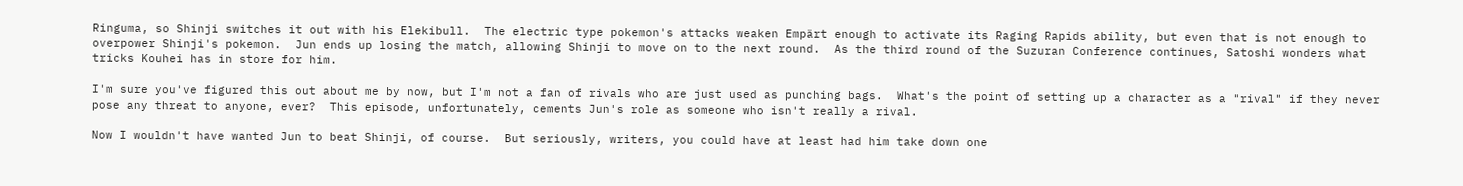Ringuma, so Shinji switches it out with his Elekibull.  The electric type pokemon's attacks weaken Empärt enough to activate its Raging Rapids ability, but even that is not enough to overpower Shinji's pokemon.  Jun ends up losing the match, allowing Shinji to move on to the next round.  As the third round of the Suzuran Conference continues, Satoshi wonders what tricks Kouhei has in store for him.

I'm sure you've figured this out about me by now, but I'm not a fan of rivals who are just used as punching bags.  What's the point of setting up a character as a "rival" if they never pose any threat to anyone, ever?  This episode, unfortunately, cements Jun's role as someone who isn't really a rival.

Now I wouldn't have wanted Jun to beat Shinji, of course.  But seriously, writers, you could have at least had him take down one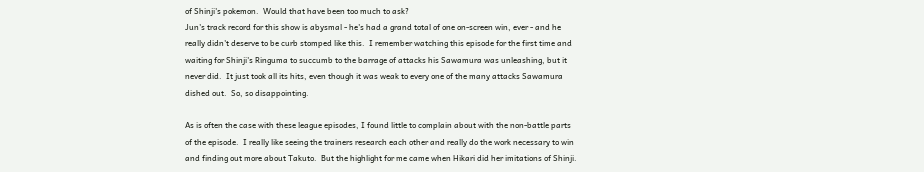of Shinji's pokemon.  Would that have been too much to ask?
Jun's track record for this show is abysmal - he's had a grand total of one on-screen win, ever - and he really didn't deserve to be curb stomped like this.  I remember watching this episode for the first time and waiting for Shinji's Ringuma to succumb to the barrage of attacks his Sawamura was unleashing, but it never did.  It just took all its hits, even though it was weak to every one of the many attacks Sawamura dished out.  So, so disappointing.

As is often the case with these league episodes, I found little to complain about with the non-battle parts of the episode.  I really like seeing the trainers research each other and really do the work necessary to win and finding out more about Takuto.  But the highlight for me came when Hikari did her imitations of Shinji.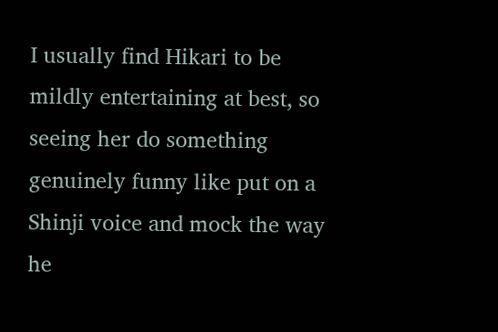I usually find Hikari to be mildly entertaining at best, so seeing her do something genuinely funny like put on a Shinji voice and mock the way he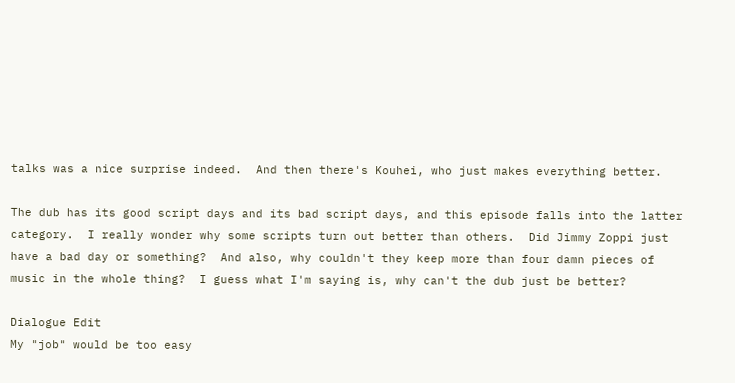talks was a nice surprise indeed.  And then there's Kouhei, who just makes everything better.

The dub has its good script days and its bad script days, and this episode falls into the latter category.  I really wonder why some scripts turn out better than others.  Did Jimmy Zoppi just have a bad day or something?  And also, why couldn't they keep more than four damn pieces of music in the whole thing?  I guess what I'm saying is, why can't the dub just be better?

Dialogue Edit
My "job" would be too easy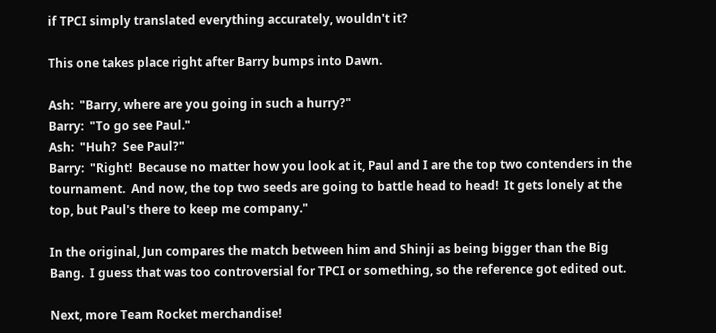if TPCI simply translated everything accurately, wouldn't it?

This one takes place right after Barry bumps into Dawn.

Ash:  "Barry, where are you going in such a hurry?"
Barry:  "To go see Paul."
Ash:  "Huh?  See Paul?"
Barry:  "Right!  Because no matter how you look at it, Paul and I are the top two contenders in the tournament.  And now, the top two seeds are going to battle head to head!  It gets lonely at the top, but Paul's there to keep me company."

In the original, Jun compares the match between him and Shinji as being bigger than the Big Bang.  I guess that was too controversial for TPCI or something, so the reference got edited out.

Next, more Team Rocket merchandise!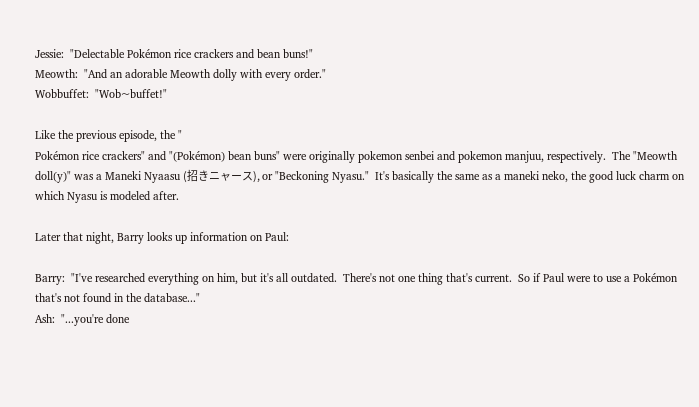Jessie:  "Delectable Pokémon rice crackers and bean buns!"
Meowth:  "And an adorable Meowth dolly with every order."
Wobbuffet:  "Wob~buffet!"

Like the previous episode, the "
Pokémon rice crackers" and "(Pokémon) bean buns" were originally pokemon senbei and pokemon manjuu, respectively.  The "Meowth doll(y)" was a Maneki Nyaasu (招きニャース), or "Beckoning Nyasu."  It's basically the same as a maneki neko, the good luck charm on which Nyasu is modeled after.

Later that night, Barry looks up information on Paul:

Barry:  "I've researched everything on him, but it's all outdated.  There's not one thing that's current.  So if Paul were to use a Pokémon that's not found in the database..."
Ash:  "...you're done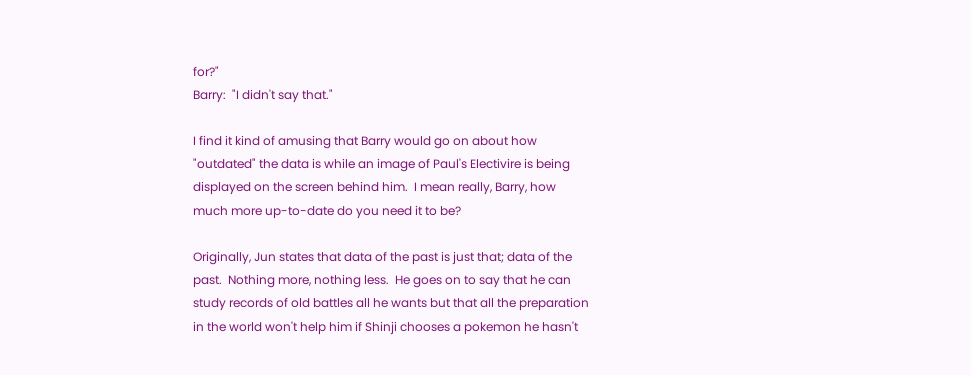for?"
Barry:  "I didn't say that."

I find it kind of amusing that Barry would go on about how "outdated" the data is while an image of Paul's Electivire is being displayed on the screen behind him.  I mean really, Barry, how much more up-to-date do you need it to be?

Originally, Jun states that data of the past is just that; data of the past.  Nothing more, nothing less.  He goes on to say that he can study records of old battles all he wants but that all the preparation in the world won't help him if Shinji chooses a pokemon he hasn't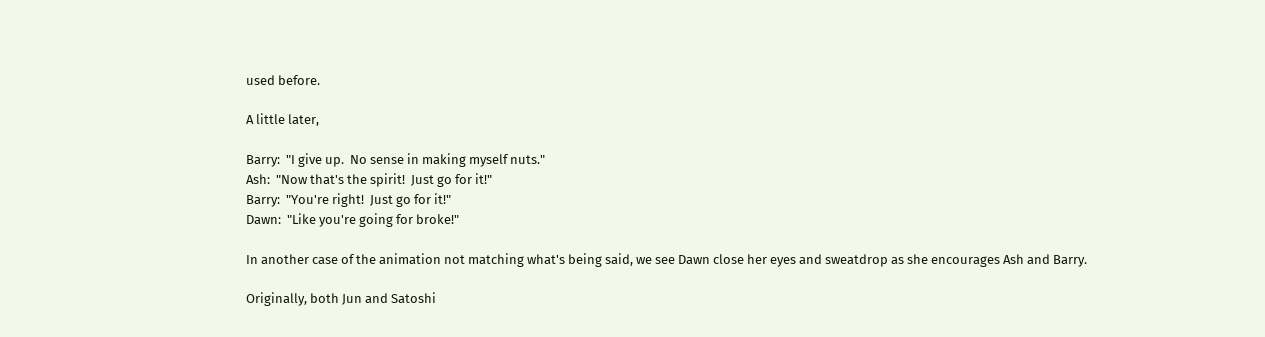used before.

A little later,

Barry:  "I give up.  No sense in making myself nuts."
Ash:  "Now that's the spirit!  Just go for it!"
Barry:  "You're right!  Just go for it!"
Dawn:  "Like you're going for broke!"

In another case of the animation not matching what's being said, we see Dawn close her eyes and sweatdrop as she encourages Ash and Barry.

Originally, both Jun and Satoshi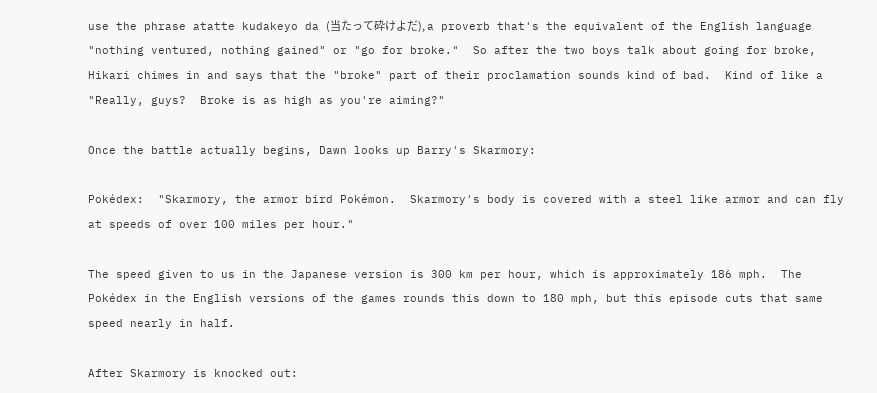use the phrase atatte kudakeyo da (当たって砕けよだ), a proverb that's the equivalent of the English language "nothing ventured, nothing gained" or "go for broke."  So after the two boys talk about going for broke, Hikari chimes in and says that the "broke" part of their proclamation sounds kind of bad.  Kind of like a "Really, guys?  Broke is as high as you're aiming?"

Once the battle actually begins, Dawn looks up Barry's Skarmory:

Pokédex:  "Skarmory, the armor bird Pokémon.  Skarmory's body is covered with a steel like armor and can fly at speeds of over 100 miles per hour."

The speed given to us in the Japanese version is 300 km per hour, which is approximately 186 mph.  The Pokédex in the English versions of the games rounds this down to 180 mph, but this episode cuts that same speed nearly in half.

After Skarmory is knocked out: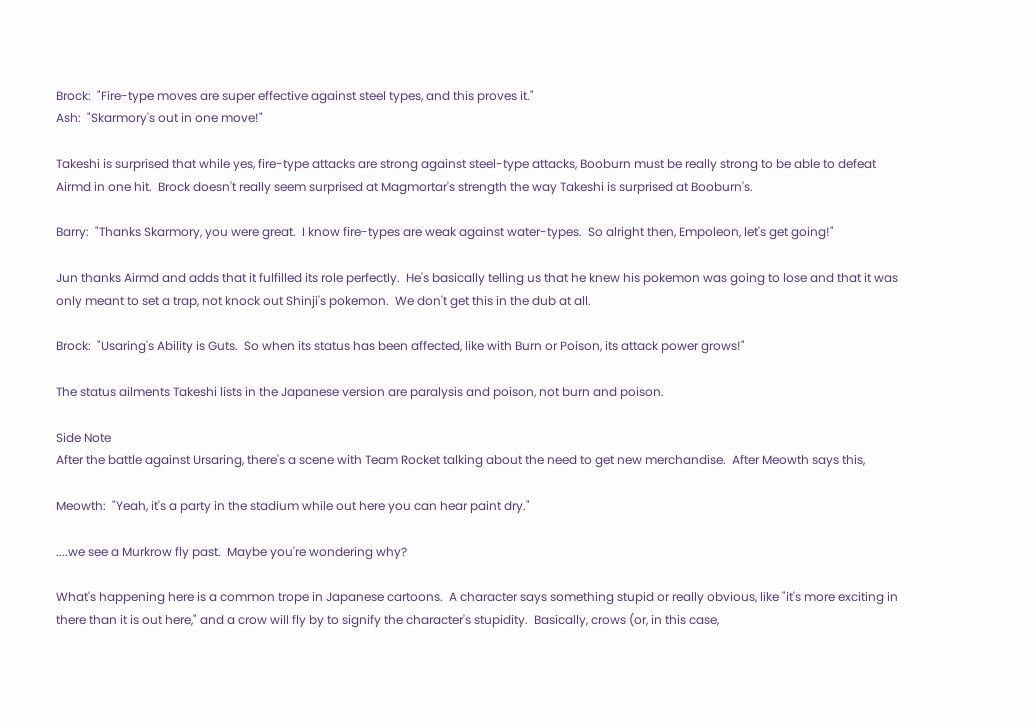Brock:  "Fire-type moves are super effective against steel types, and this proves it."
Ash:  "Skarmory's out in one move!"

Takeshi is surprised that while yes, fire-type attacks are strong against steel-type attacks, Booburn must be really strong to be able to defeat Airmd in one hit.  Brock doesn't really seem surprised at Magmortar's strength the way Takeshi is surprised at Booburn's.

Barry:  "Thanks Skarmory, you were great.  I know fire-types are weak against water-types.  So alright then, Empoleon, let's get going!"

Jun thanks Airmd and adds that it fulfilled its role perfectly.  He's basically telling us that he knew his pokemon was going to lose and that it was only meant to set a trap, not knock out Shinji's pokemon.  We don't get this in the dub at all.

Brock:  "Usaring's Ability is Guts.  So when its status has been affected, like with Burn or Poison, its attack power grows!"

The status ailments Takeshi lists in the Japanese version are paralysis and poison, not burn and poison.

Side Note
After the battle against Ursaring, there's a scene with Team Rocket talking about the need to get new merchandise.  After Meowth says this,

Meowth:  "Yeah, it's a party in the stadium while out here you can hear paint dry."

....we see a Murkrow fly past.  Maybe you're wondering why?

What's happening here is a common trope in Japanese cartoons.  A character says something stupid or really obvious, like "it's more exciting in there than it is out here," and a crow will fly by to signify the character's stupidity.  Basically, crows (or, in this case,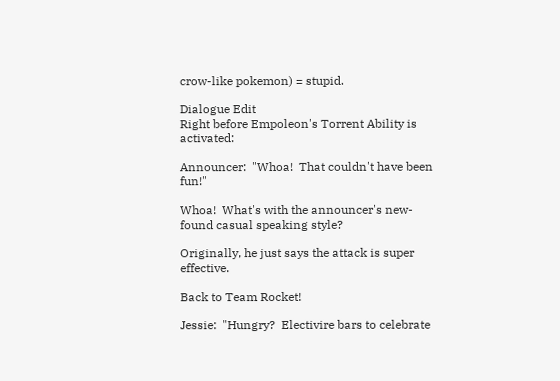crow-like pokemon) = stupid.

Dialogue Edit
Right before Empoleon's Torrent Ability is activated:

Announcer:  "Whoa!  That couldn't have been fun!"

Whoa!  What's with the announcer's new-found casual speaking style?

Originally, he just says the attack is super effective.

Back to Team Rocket!

Jessie:  "Hungry?  Electivire bars to celebrate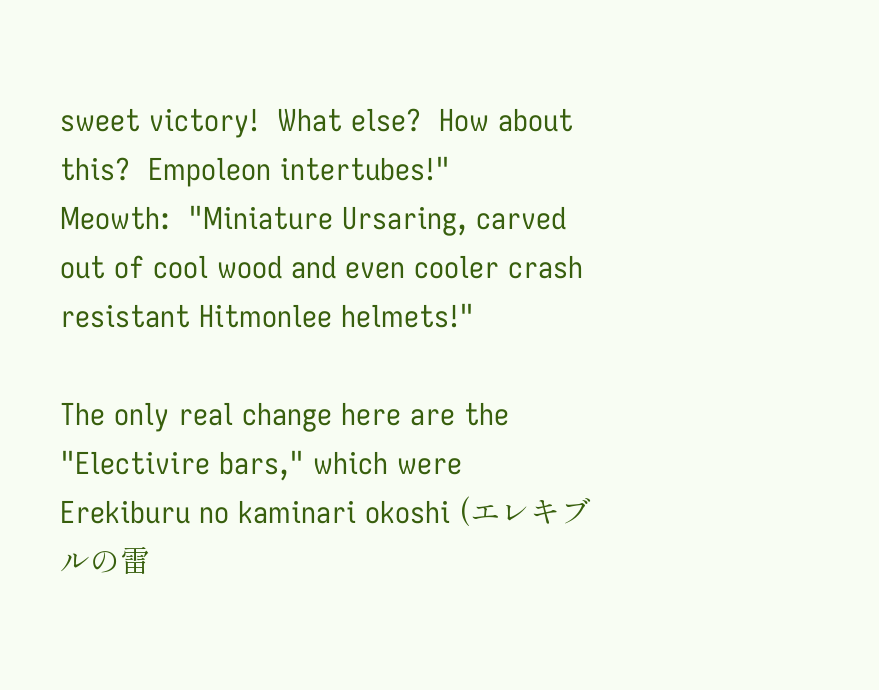sweet victory!  What else?  How about this?  Empoleon intertubes!"
Meowth:  "Miniature Ursaring, carved out of cool wood and even cooler crash resistant Hitmonlee helmets!"

The only real change here are the "Electivire bars," which were Erekiburu no kaminari okoshi (エレキブルの雷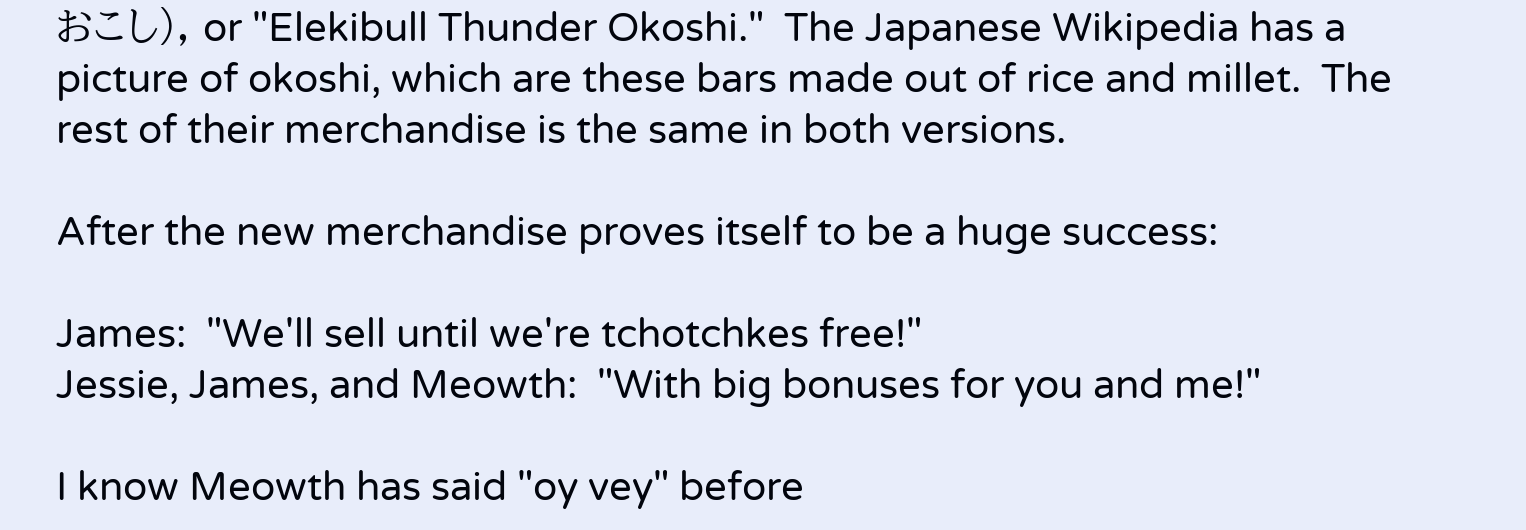おこし), or "Elekibull Thunder Okoshi."  The Japanese Wikipedia has a picture of okoshi, which are these bars made out of rice and millet.  The rest of their merchandise is the same in both versions.

After the new merchandise proves itself to be a huge success:

James:  "We'll sell until we're tchotchkes free!"
Jessie, James, and Meowth:  "With big bonuses for you and me!"

I know Meowth has said "oy vey" before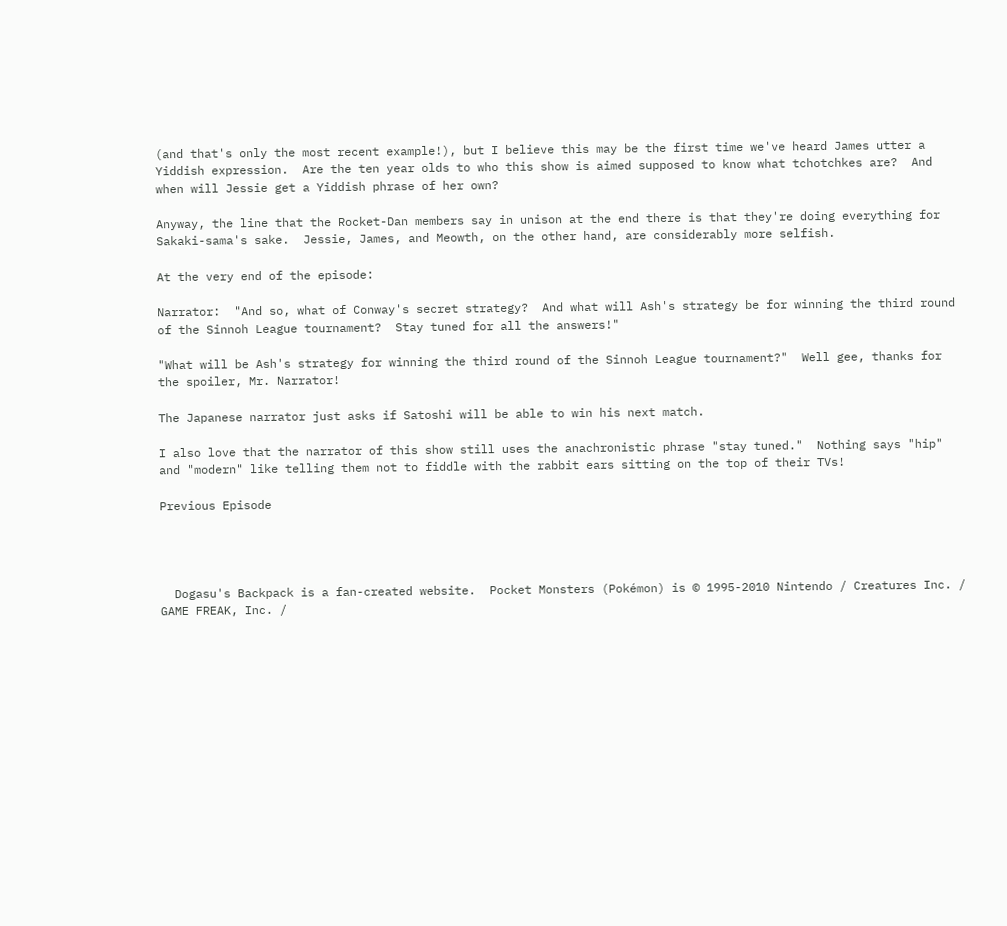(and that's only the most recent example!), but I believe this may be the first time we've heard James utter a Yiddish expression.  Are the ten year olds to who this show is aimed supposed to know what tchotchkes are?  And when will Jessie get a Yiddish phrase of her own?

Anyway, the line that the Rocket-Dan members say in unison at the end there is that they're doing everything for Sakaki-sama's sake.  Jessie, James, and Meowth, on the other hand, are considerably more selfish.

At the very end of the episode:

Narrator:  "And so, what of Conway's secret strategy?  And what will Ash's strategy be for winning the third round of the Sinnoh League tournament?  Stay tuned for all the answers!"

"What will be Ash's strategy for winning the third round of the Sinnoh League tournament?"  Well gee, thanks for the spoiler, Mr. Narrator!

The Japanese narrator just asks if Satoshi will be able to win his next match.

I also love that the narrator of this show still uses the anachronistic phrase "stay tuned."  Nothing says "hip" and "modern" like telling them not to fiddle with the rabbit ears sitting on the top of their TVs!

Previous Episode




  Dogasu's Backpack is a fan-created website.  Pocket Monsters (Pokémon) is © 1995-2010 Nintendo / Creatures Inc. / GAME FREAK, Inc. /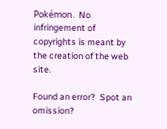Pokémon.  No infringement of copyrights is meant by the creation of the web site.

Found an error?  Spot an omission?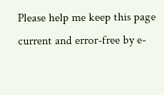Please help me keep this page current and error-free by e-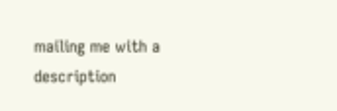mailing me with a description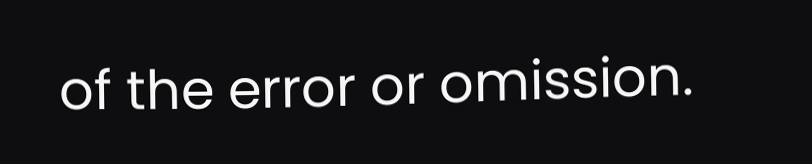of the error or omission.